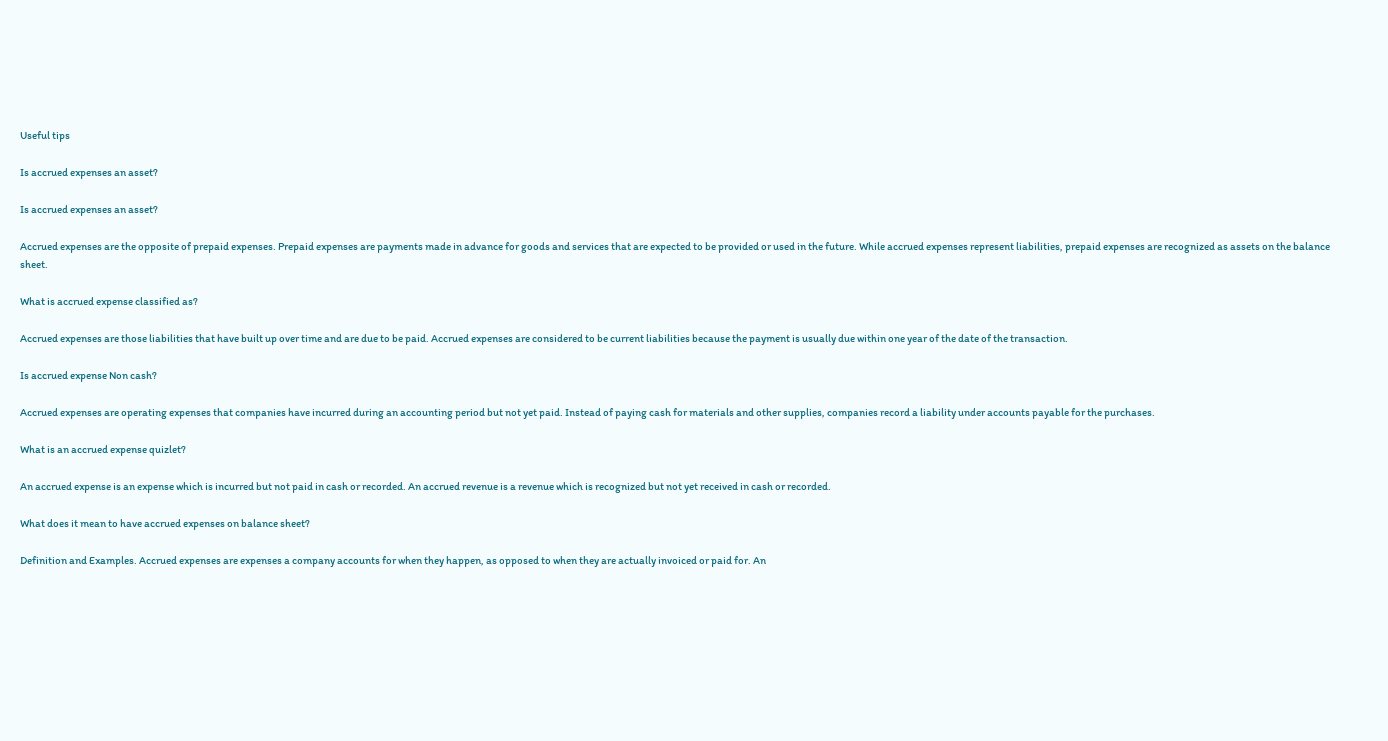Useful tips

Is accrued expenses an asset?

Is accrued expenses an asset?

Accrued expenses are the opposite of prepaid expenses. Prepaid expenses are payments made in advance for goods and services that are expected to be provided or used in the future. While accrued expenses represent liabilities, prepaid expenses are recognized as assets on the balance sheet.

What is accrued expense classified as?

Accrued expenses are those liabilities that have built up over time and are due to be paid. Accrued expenses are considered to be current liabilities because the payment is usually due within one year of the date of the transaction.

Is accrued expense Non cash?

Accrued expenses are operating expenses that companies have incurred during an accounting period but not yet paid. Instead of paying cash for materials and other supplies, companies record a liability under accounts payable for the purchases.

What is an accrued expense quizlet?

An accrued expense is an expense which is incurred but not paid in cash or recorded. An accrued revenue is a revenue which is recognized but not yet received in cash or recorded.

What does it mean to have accrued expenses on balance sheet?

Definition and Examples. Accrued expenses are expenses a company accounts for when they happen, as opposed to when they are actually invoiced or paid for. An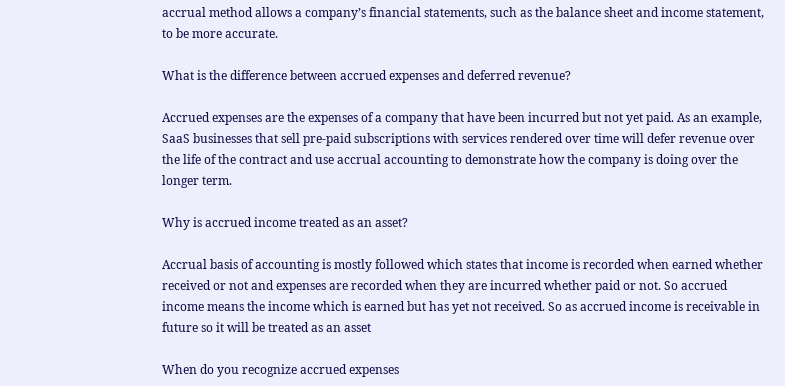accrual method allows a company’s financial statements, such as the balance sheet and income statement, to be more accurate.

What is the difference between accrued expenses and deferred revenue?

Accrued expenses are the expenses of a company that have been incurred but not yet paid. As an example, SaaS businesses that sell pre-paid subscriptions with services rendered over time will defer revenue over the life of the contract and use accrual accounting to demonstrate how the company is doing over the longer term.

Why is accrued income treated as an asset?

Accrual basis of accounting is mostly followed which states that income is recorded when earned whether received or not and expenses are recorded when they are incurred whether paid or not. So accrued income means the income which is earned but has yet not received. So as accrued income is receivable in future so it will be treated as an asset

When do you recognize accrued expenses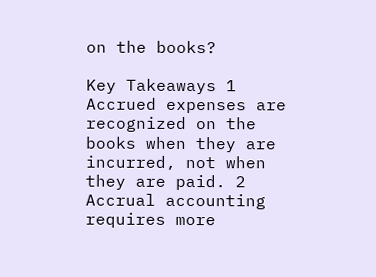on the books?

Key Takeaways 1 Accrued expenses are recognized on the books when they are incurred, not when they are paid. 2 Accrual accounting requires more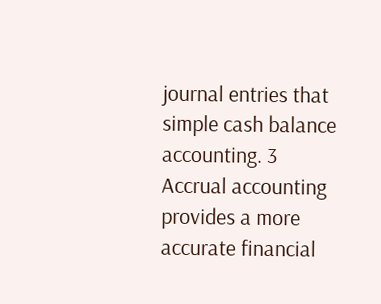journal entries that simple cash balance accounting. 3 Accrual accounting provides a more accurate financial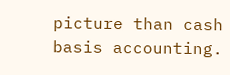picture than cash basis accounting.